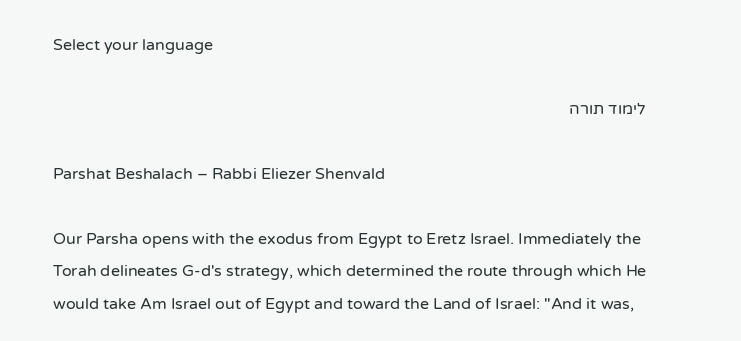Select your language

לימוד תורה

Parshat Beshalach – Rabbi Eliezer Shenvald

Our Parsha opens with the exodus from Egypt to Eretz Israel. Immediately the Torah delineates G-d's strategy, which determined the route through which He would take Am Israel out of Egypt and toward the Land of Israel: "And it was,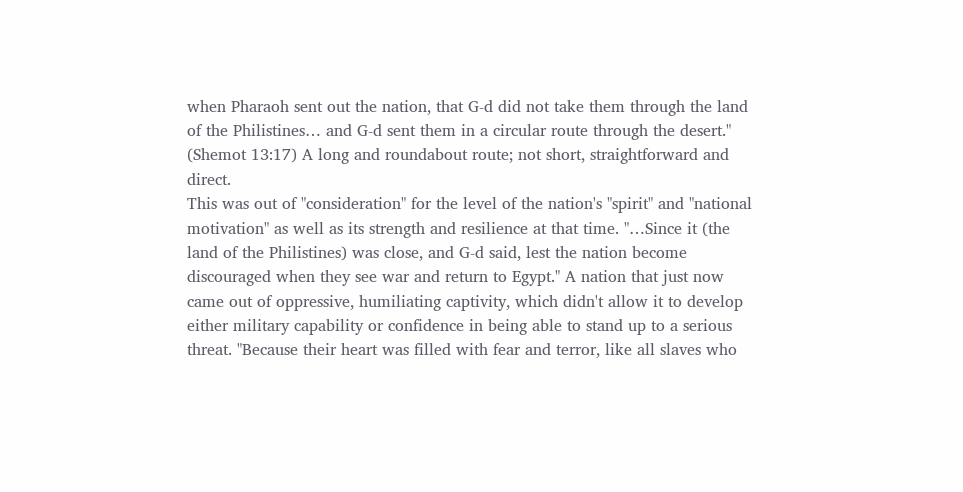when Pharaoh sent out the nation, that G-d did not take them through the land of the Philistines… and G-d sent them in a circular route through the desert." (Shemot 13:17) A long and roundabout route; not short, straightforward and direct.
This was out of "consideration" for the level of the nation's "spirit" and "national motivation" as well as its strength and resilience at that time. "…Since it (the land of the Philistines) was close, and G-d said, lest the nation become discouraged when they see war and return to Egypt." A nation that just now came out of oppressive, humiliating captivity, which didn't allow it to develop either military capability or confidence in being able to stand up to a serious threat. "Because their heart was filled with fear and terror, like all slaves who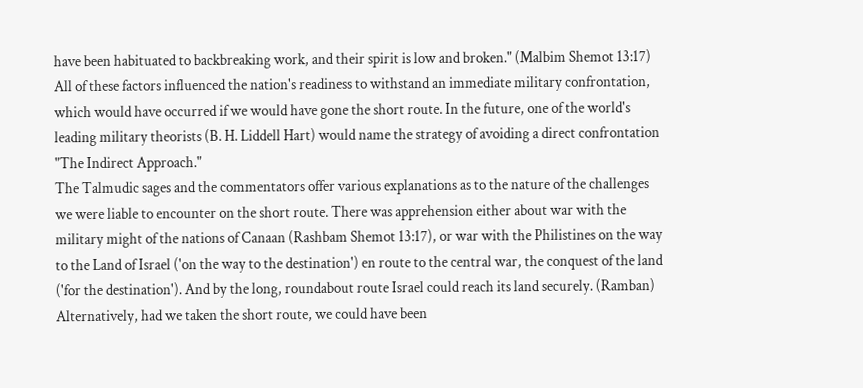have been habituated to backbreaking work, and their spirit is low and broken." (Malbim Shemot 13:17) All of these factors influenced the nation's readiness to withstand an immediate military confrontation, which would have occurred if we would have gone the short route. In the future, one of the world's leading military theorists (B. H. Liddell Hart) would name the strategy of avoiding a direct confrontation "The Indirect Approach."
The Talmudic sages and the commentators offer various explanations as to the nature of the challenges we were liable to encounter on the short route. There was apprehension either about war with the military might of the nations of Canaan (Rashbam Shemot 13:17), or war with the Philistines on the way to the Land of Israel ('on the way to the destination') en route to the central war, the conquest of the land ('for the destination'). And by the long, roundabout route Israel could reach its land securely. (Ramban) Alternatively, had we taken the short route, we could have been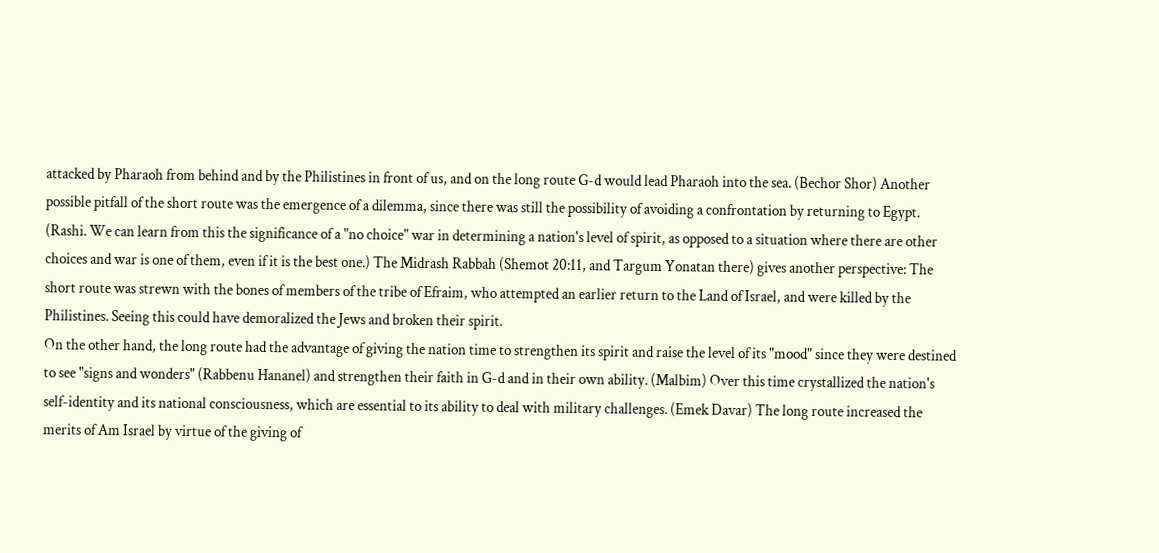attacked by Pharaoh from behind and by the Philistines in front of us, and on the long route G-d would lead Pharaoh into the sea. (Bechor Shor) Another possible pitfall of the short route was the emergence of a dilemma, since there was still the possibility of avoiding a confrontation by returning to Egypt. (Rashi. We can learn from this the significance of a "no choice" war in determining a nation's level of spirit, as opposed to a situation where there are other choices and war is one of them, even if it is the best one.) The Midrash Rabbah (Shemot 20:11, and Targum Yonatan there) gives another perspective: The short route was strewn with the bones of members of the tribe of Efraim, who attempted an earlier return to the Land of Israel, and were killed by the Philistines. Seeing this could have demoralized the Jews and broken their spirit.
On the other hand, the long route had the advantage of giving the nation time to strengthen its spirit and raise the level of its "mood" since they were destined to see "signs and wonders" (Rabbenu Hananel) and strengthen their faith in G-d and in their own ability. (Malbim) Over this time crystallized the nation's self-identity and its national consciousness, which are essential to its ability to deal with military challenges. (Emek Davar) The long route increased the merits of Am Israel by virtue of the giving of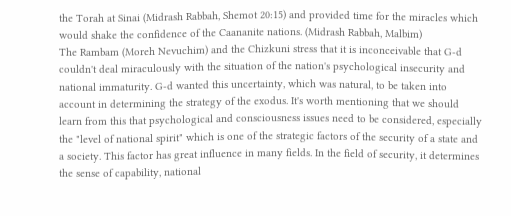the Torah at Sinai (Midrash Rabbah, Shemot 20:15) and provided time for the miracles which would shake the confidence of the Caananite nations. (Midrash Rabbah, Malbim)
The Rambam (Moreh Nevuchim) and the Chizkuni stress that it is inconceivable that G-d couldn't deal miraculously with the situation of the nation's psychological insecurity and national immaturity. G-d wanted this uncertainty, which was natural, to be taken into account in determining the strategy of the exodus. It's worth mentioning that we should learn from this that psychological and consciousness issues need to be considered, especially the "level of national spirit" which is one of the strategic factors of the security of a state and a society. This factor has great influence in many fields. In the field of security, it determines the sense of capability, national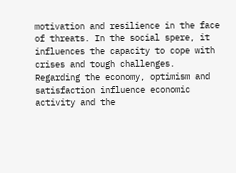motivation and resilience in the face of threats. In the social spere, it influences the capacity to cope with crises and tough challenges. Regarding the economy, optimism and satisfaction influence economic activity and the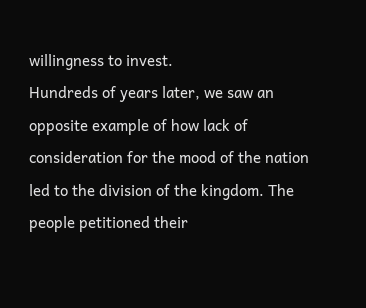willingness to invest.
Hundreds of years later, we saw an opposite example of how lack of consideration for the mood of the nation led to the division of the kingdom. The people petitioned their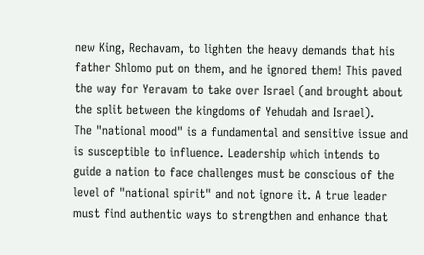new King, Rechavam, to lighten the heavy demands that his father Shlomo put on them, and he ignored them! This paved the way for Yeravam to take over Israel (and brought about the split between the kingdoms of Yehudah and Israel).
The "national mood" is a fundamental and sensitive issue and is susceptible to influence. Leadership which intends to guide a nation to face challenges must be conscious of the level of "national spirit" and not ignore it. A true leader must find authentic ways to strengthen and enhance that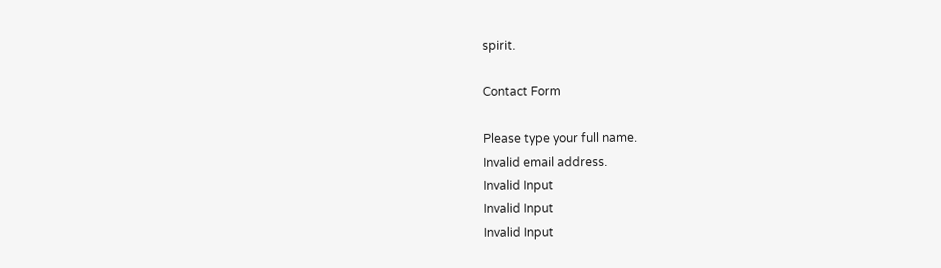spirit.

Contact Form

Please type your full name.
Invalid email address.
Invalid Input
Invalid Input
Invalid Input